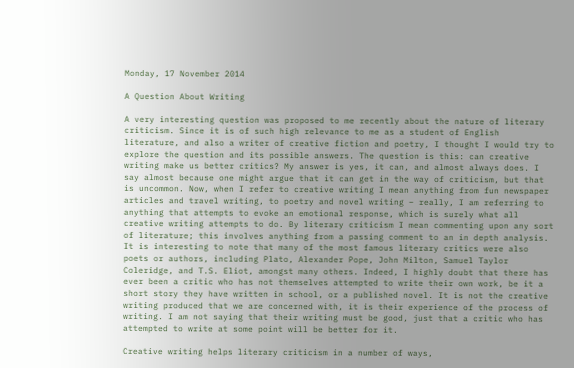Monday, 17 November 2014

A Question About Writing

A very interesting question was proposed to me recently about the nature of literary criticism. Since it is of such high relevance to me as a student of English literature, and also a writer of creative fiction and poetry, I thought I would try to explore the question and its possible answers. The question is this: can creative writing make us better critics? My answer is yes, it can, and almost always does. I say almost because one might argue that it can get in the way of criticism, but that is uncommon. Now, when I refer to creative writing I mean anything from fun newspaper articles and travel writing, to poetry and novel writing – really, I am referring to anything that attempts to evoke an emotional response, which is surely what all creative writing attempts to do. By literary criticism I mean commenting upon any sort of literature; this involves anything from a passing comment to an in depth analysis. It is interesting to note that many of the most famous literary critics were also poets or authors, including Plato, Alexander Pope, John Milton, Samuel Taylor Coleridge, and T.S. Eliot, amongst many others. Indeed, I highly doubt that there has ever been a critic who has not themselves attempted to write their own work, be it a short story they have written in school, or a published novel. It is not the creative writing produced that we are concerned with, it is their experience of the process of writing. I am not saying that their writing must be good, just that a critic who has attempted to write at some point will be better for it.

Creative writing helps literary criticism in a number of ways,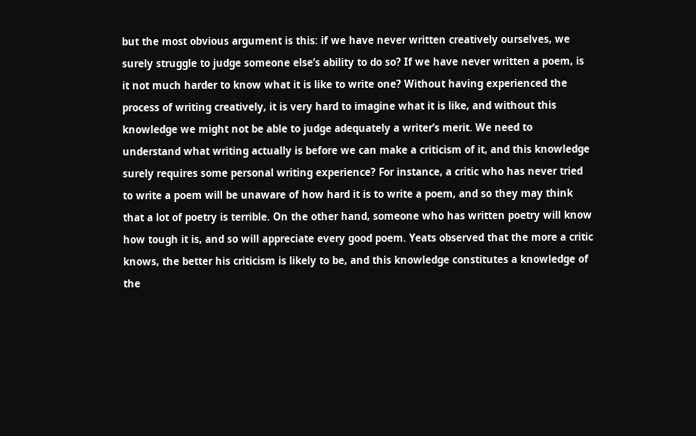but the most obvious argument is this: if we have never written creatively ourselves, we surely struggle to judge someone else’s ability to do so? If we have never written a poem, is it not much harder to know what it is like to write one? Without having experienced the process of writing creatively, it is very hard to imagine what it is like, and without this knowledge we might not be able to judge adequately a writer’s merit. We need to understand what writing actually is before we can make a criticism of it, and this knowledge surely requires some personal writing experience? For instance, a critic who has never tried to write a poem will be unaware of how hard it is to write a poem, and so they may think that a lot of poetry is terrible. On the other hand, someone who has written poetry will know how tough it is, and so will appreciate every good poem. Yeats observed that the more a critic knows, the better his criticism is likely to be, and this knowledge constitutes a knowledge of the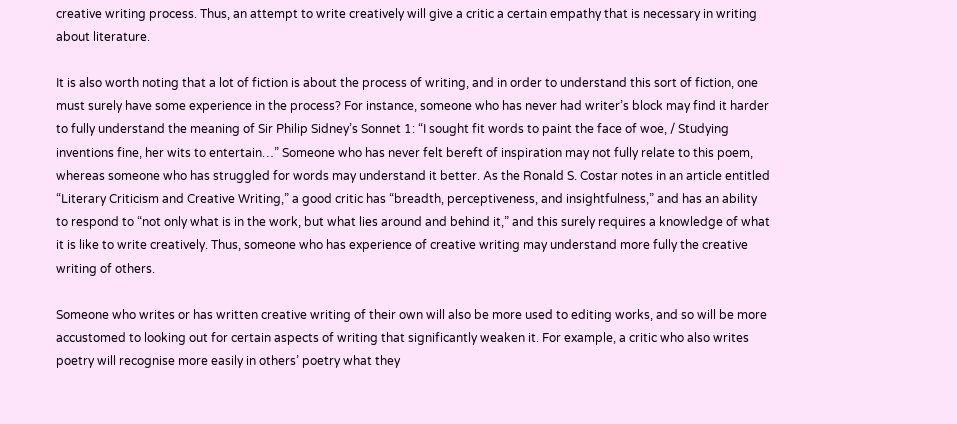creative writing process. Thus, an attempt to write creatively will give a critic a certain empathy that is necessary in writing about literature.

It is also worth noting that a lot of fiction is about the process of writing, and in order to understand this sort of fiction, one must surely have some experience in the process? For instance, someone who has never had writer’s block may find it harder to fully understand the meaning of Sir Philip Sidney’s Sonnet 1: “I sought fit words to paint the face of woe, / Studying inventions fine, her wits to entertain…” Someone who has never felt bereft of inspiration may not fully relate to this poem, whereas someone who has struggled for words may understand it better. As the Ronald S. Costar notes in an article entitled “Literary Criticism and Creative Writing,” a good critic has “breadth, perceptiveness, and insightfulness,” and has an ability to respond to “not only what is in the work, but what lies around and behind it,” and this surely requires a knowledge of what it is like to write creatively. Thus, someone who has experience of creative writing may understand more fully the creative writing of others.

Someone who writes or has written creative writing of their own will also be more used to editing works, and so will be more accustomed to looking out for certain aspects of writing that significantly weaken it. For example, a critic who also writes poetry will recognise more easily in others’ poetry what they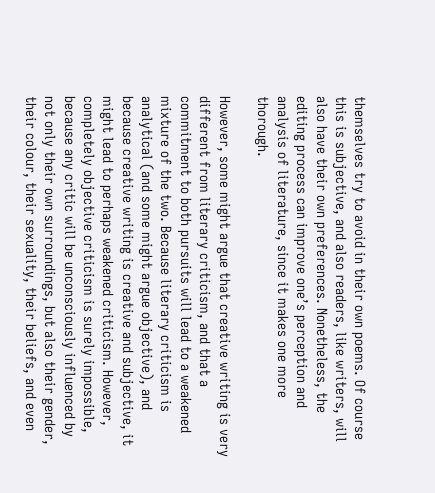themselves try to avoid in their own poems. Of course this is subjective, and also readers, like writers, will also have their own preferences. Nonetheless, the editing process can improve one’s perception and analysis of literature, since it makes one more thorough.

However, some might argue that creative writing is very different from literary criticism, and that a commitment to both pursuits will lead to a weakened mixture of the two. Because literary criticism is analytical (and some might argue objective), and because creative writing is creative and subjective, it might lead to perhaps weakened criticism. However, completely objective criticism is surely impossible, because any critic will be unconsciously influenced by not only their own surroundings, but also their gender, their colour, their sexuality, their beliefs, and even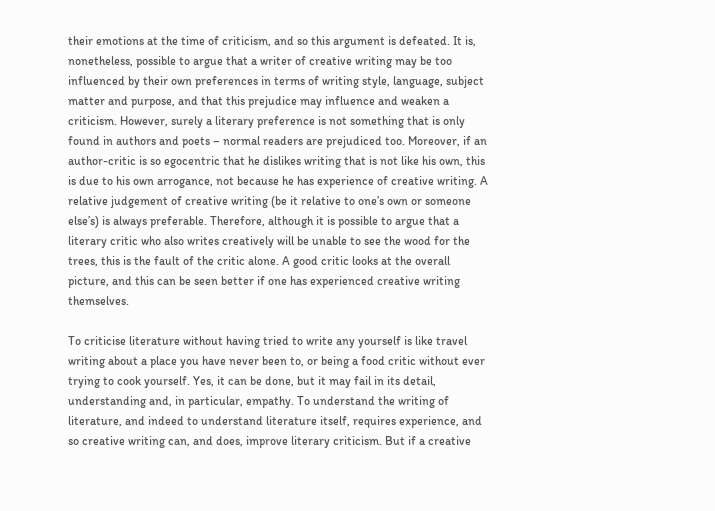their emotions at the time of criticism, and so this argument is defeated. It is, nonetheless, possible to argue that a writer of creative writing may be too influenced by their own preferences in terms of writing style, language, subject matter and purpose, and that this prejudice may influence and weaken a criticism. However, surely a literary preference is not something that is only found in authors and poets – normal readers are prejudiced too. Moreover, if an author-critic is so egocentric that he dislikes writing that is not like his own, this is due to his own arrogance, not because he has experience of creative writing. A relative judgement of creative writing (be it relative to one’s own or someone else’s) is always preferable. Therefore, although it is possible to argue that a literary critic who also writes creatively will be unable to see the wood for the trees, this is the fault of the critic alone. A good critic looks at the overall picture, and this can be seen better if one has experienced creative writing themselves.

To criticise literature without having tried to write any yourself is like travel writing about a place you have never been to, or being a food critic without ever trying to cook yourself. Yes, it can be done, but it may fail in its detail, understanding and, in particular, empathy. To understand the writing of literature, and indeed to understand literature itself, requires experience, and so creative writing can, and does, improve literary criticism. But if a creative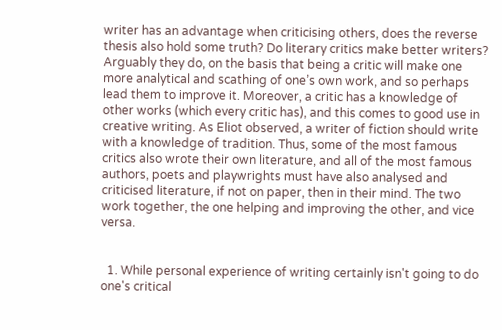writer has an advantage when criticising others, does the reverse thesis also hold some truth? Do literary critics make better writers? Arguably they do, on the basis that being a critic will make one more analytical and scathing of one’s own work, and so perhaps lead them to improve it. Moreover, a critic has a knowledge of other works (which every critic has), and this comes to good use in creative writing. As Eliot observed, a writer of fiction should write with a knowledge of tradition. Thus, some of the most famous critics also wrote their own literature, and all of the most famous authors, poets and playwrights must have also analysed and criticised literature, if not on paper, then in their mind. The two work together, the one helping and improving the other, and vice versa.


  1. While personal experience of writing certainly isn't going to do one's critical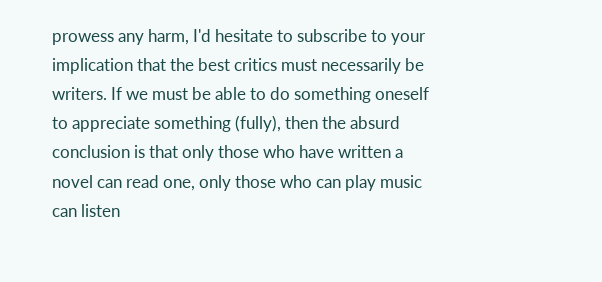prowess any harm, I'd hesitate to subscribe to your implication that the best critics must necessarily be writers. If we must be able to do something oneself to appreciate something (fully), then the absurd conclusion is that only those who have written a novel can read one, only those who can play music can listen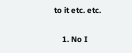to it etc. etc.

    1. No I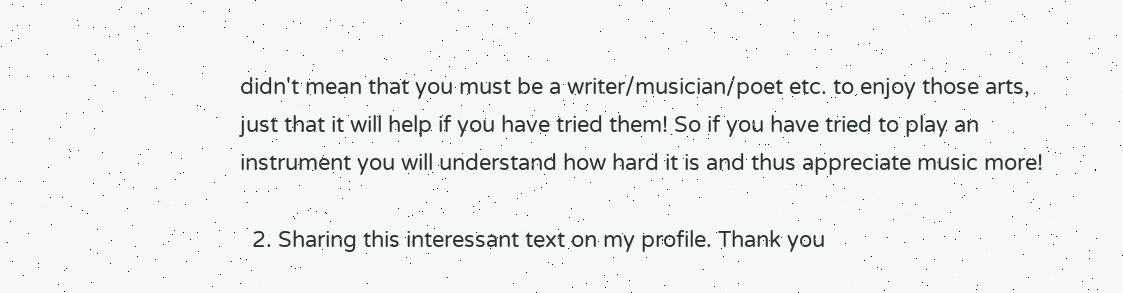didn't mean that you must be a writer/musician/poet etc. to enjoy those arts, just that it will help if you have tried them! So if you have tried to play an instrument you will understand how hard it is and thus appreciate music more!

  2. Sharing this interessant text on my profile. Thank you